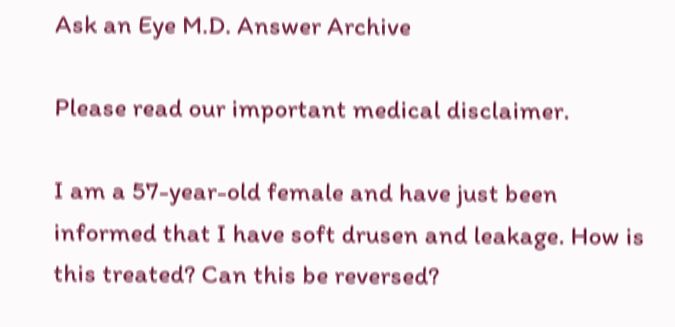Ask an Eye M.D. Answer Archive

Please read our important medical disclaimer.

I am a 57-year-old female and have just been informed that I have soft drusen and leakage. How is this treated? Can this be reversed?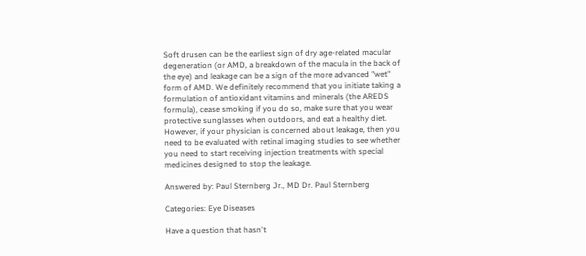Soft drusen can be the earliest sign of dry age-related macular degeneration (or AMD, a breakdown of the macula in the back of the eye) and leakage can be a sign of the more advanced "wet" form of AMD. We definitely recommend that you initiate taking a formulation of antioxidant vitamins and minerals (the AREDS formula), cease smoking if you do so, make sure that you wear protective sunglasses when outdoors, and eat a healthy diet. However, if your physician is concerned about leakage, then you need to be evaluated with retinal imaging studies to see whether you need to start receiving injection treatments with special medicines designed to stop the leakage.

Answered by: Paul Sternberg Jr., MD Dr. Paul Sternberg

Categories: Eye Diseases

Have a question that hasn't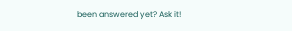been answered yet? Ask it!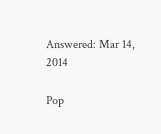Answered: Mar 14, 2014

Pop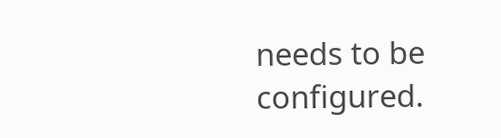needs to be configured.